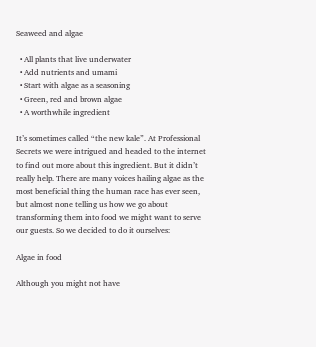Seaweed and algae

  • All plants that live underwater
  • Add nutrients and umami
  • Start with algae as a seasoning
  • Green, red and brown algae
  • A worthwhile ingredient

It’s sometimes called “the new kale”. At Professional Secrets we were intrigued and headed to the internet to find out more about this ingredient. But it didn’t really help. There are many voices hailing algae as the most beneficial thing the human race has ever seen, but almost none telling us how we go about transforming them into food we might want to serve our guests. So we decided to do it ourselves:

Algae in food

Although you might not have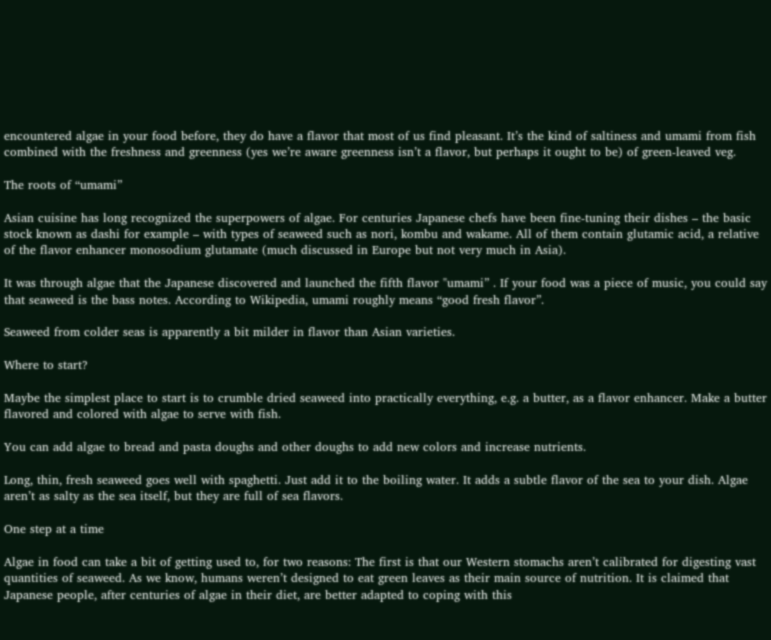encountered algae in your food before, they do have a flavor that most of us find pleasant. It’s the kind of saltiness and umami from fish combined with the freshness and greenness (yes we’re aware greenness isn’t a flavor, but perhaps it ought to be) of green-leaved veg.

The roots of “umami”

Asian cuisine has long recognized the superpowers of algae. For centuries Japanese chefs have been fine-tuning their dishes – the basic stock known as dashi for example – with types of seaweed such as nori, kombu and wakame. All of them contain glutamic acid, a relative of the flavor enhancer monosodium glutamate (much discussed in Europe but not very much in Asia).

It was through algae that the Japanese discovered and launched the fifth flavor "umami” . If your food was a piece of music, you could say that seaweed is the bass notes. According to Wikipedia, umami roughly means “good fresh flavor”.

Seaweed from colder seas is apparently a bit milder in flavor than Asian varieties.

Where to start?

Maybe the simplest place to start is to crumble dried seaweed into practically everything, e.g. a butter, as a flavor enhancer. Make a butter flavored and colored with algae to serve with fish.

You can add algae to bread and pasta doughs and other doughs to add new colors and increase nutrients.

Long, thin, fresh seaweed goes well with spaghetti. Just add it to the boiling water. It adds a subtle flavor of the sea to your dish. Algae aren’t as salty as the sea itself, but they are full of sea flavors.

One step at a time

Algae in food can take a bit of getting used to, for two reasons: The first is that our Western stomachs aren’t calibrated for digesting vast quantities of seaweed. As we know, humans weren’t designed to eat green leaves as their main source of nutrition. It is claimed that Japanese people, after centuries of algae in their diet, are better adapted to coping with this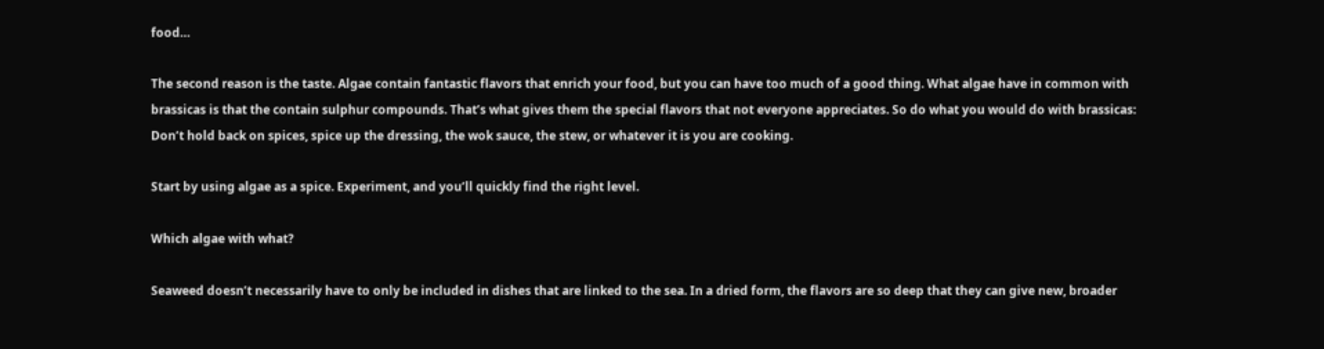food…

The second reason is the taste. Algae contain fantastic flavors that enrich your food, but you can have too much of a good thing. What algae have in common with brassicas is that the contain sulphur compounds. That’s what gives them the special flavors that not everyone appreciates. So do what you would do with brassicas: Don’t hold back on spices, spice up the dressing, the wok sauce, the stew, or whatever it is you are cooking.

Start by using algae as a spice. Experiment, and you’ll quickly find the right level.

Which algae with what?

Seaweed doesn’t necessarily have to only be included in dishes that are linked to the sea. In a dried form, the flavors are so deep that they can give new, broader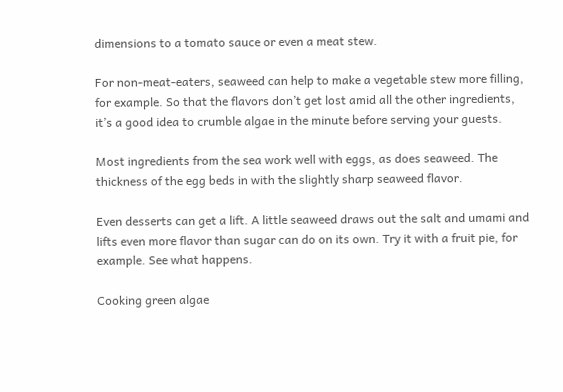dimensions to a tomato sauce or even a meat stew.

For non-meat-eaters, seaweed can help to make a vegetable stew more filling, for example. So that the flavors don’t get lost amid all the other ingredients, it’s a good idea to crumble algae in the minute before serving your guests.

Most ingredients from the sea work well with eggs, as does seaweed. The thickness of the egg beds in with the slightly sharp seaweed flavor.

Even desserts can get a lift. A little seaweed draws out the salt and umami and lifts even more flavor than sugar can do on its own. Try it with a fruit pie, for example. See what happens.

Cooking green algae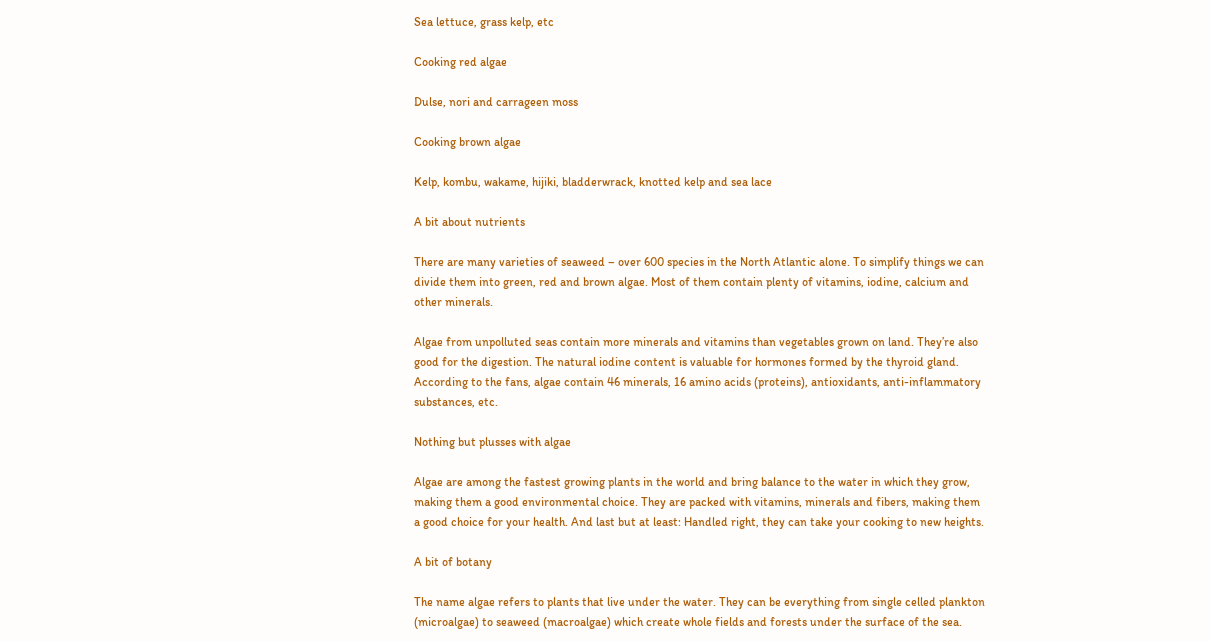Sea lettuce, grass kelp, etc

Cooking red algae

Dulse, nori and carrageen moss

Cooking brown algae

Kelp, kombu, wakame, hijiki, bladderwrack, knotted kelp and sea lace

A bit about nutrients

There are many varieties of seaweed – over 600 species in the North Atlantic alone. To simplify things we can divide them into green, red and brown algae. Most of them contain plenty of vitamins, iodine, calcium and other minerals.

Algae from unpolluted seas contain more minerals and vitamins than vegetables grown on land. They’re also good for the digestion. The natural iodine content is valuable for hormones formed by the thyroid gland. According to the fans, algae contain 46 minerals, 16 amino acids (proteins), antioxidants, anti-inflammatory substances, etc.

Nothing but plusses with algae

Algae are among the fastest growing plants in the world and bring balance to the water in which they grow, making them a good environmental choice. They are packed with vitamins, minerals and fibers, making them a good choice for your health. And last but at least: Handled right, they can take your cooking to new heights.

A bit of botany

The name algae refers to plants that live under the water. They can be everything from single celled plankton (microalgae) to seaweed (macroalgae) which create whole fields and forests under the surface of the sea.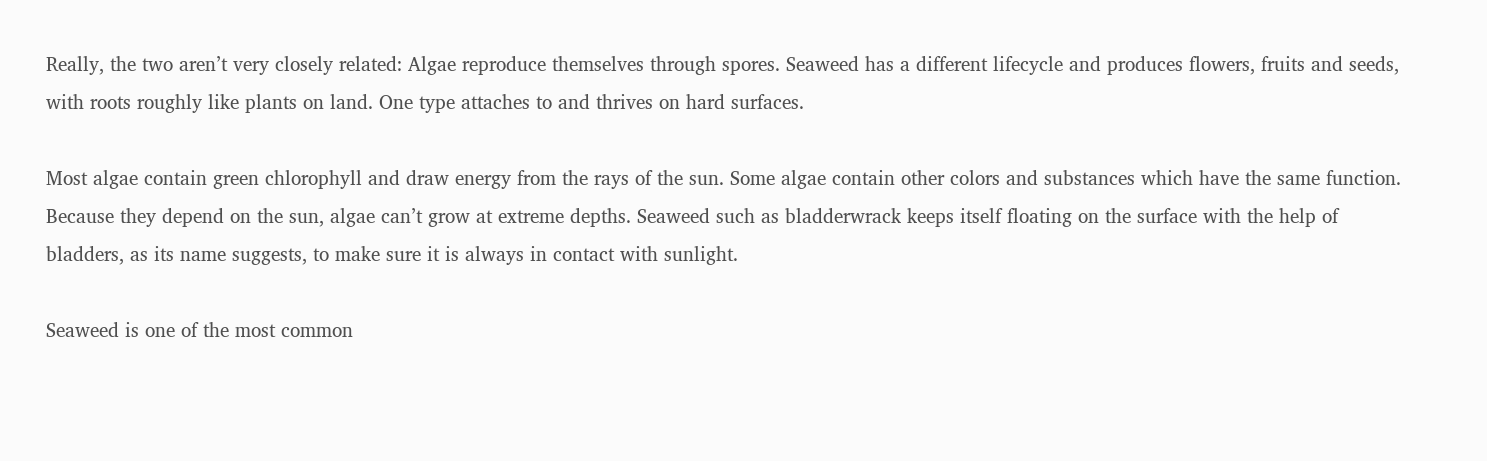Really, the two aren’t very closely related: Algae reproduce themselves through spores. Seaweed has a different lifecycle and produces flowers, fruits and seeds, with roots roughly like plants on land. One type attaches to and thrives on hard surfaces.

Most algae contain green chlorophyll and draw energy from the rays of the sun. Some algae contain other colors and substances which have the same function. Because they depend on the sun, algae can’t grow at extreme depths. Seaweed such as bladderwrack keeps itself floating on the surface with the help of bladders, as its name suggests, to make sure it is always in contact with sunlight.

Seaweed is one of the most common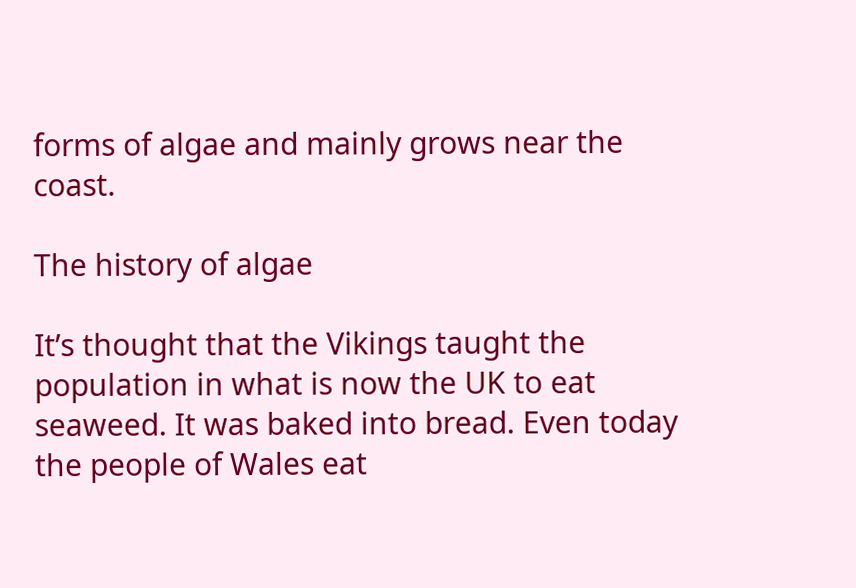forms of algae and mainly grows near the coast.

The history of algae

It’s thought that the Vikings taught the population in what is now the UK to eat seaweed. It was baked into bread. Even today the people of Wales eat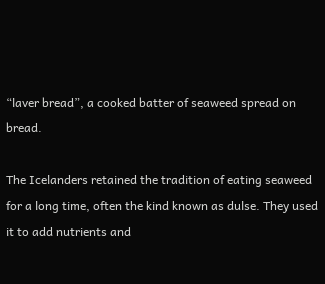“laver bread”, a cooked batter of seaweed spread on bread.

The Icelanders retained the tradition of eating seaweed for a long time, often the kind known as dulse. They used it to add nutrients and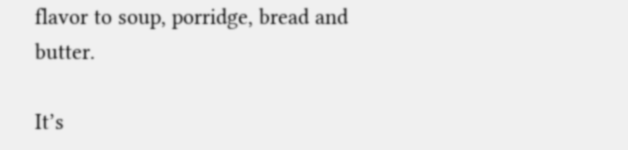flavor to soup, porridge, bread and butter.

It’s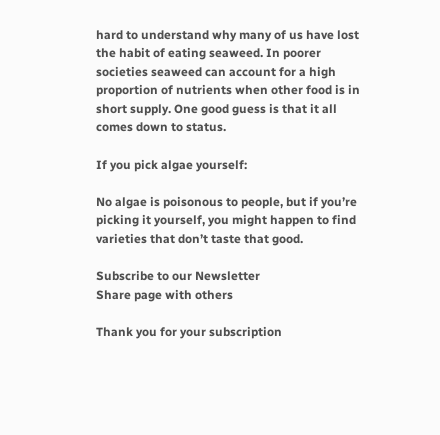hard to understand why many of us have lost the habit of eating seaweed. In poorer societies seaweed can account for a high proportion of nutrients when other food is in short supply. One good guess is that it all comes down to status.

If you pick algae yourself:

No algae is poisonous to people, but if you’re picking it yourself, you might happen to find varieties that don’t taste that good.

Subscribe to our Newsletter
Share page with others

Thank you for your subscription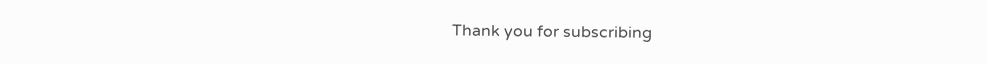Thank you for subscribing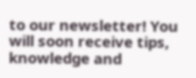to our newsletter! You will soon receive tips, knowledge and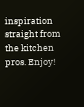inspiration straight from the kitchen pros. Enjoy!